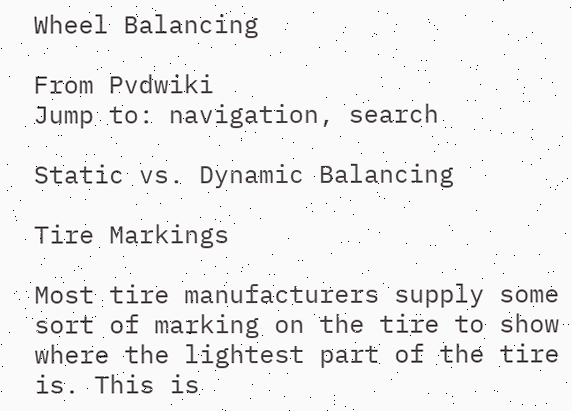Wheel Balancing

From Pvdwiki
Jump to: navigation, search

Static vs. Dynamic Balancing

Tire Markings

Most tire manufacturers supply some sort of marking on the tire to show where the lightest part of the tire is. This is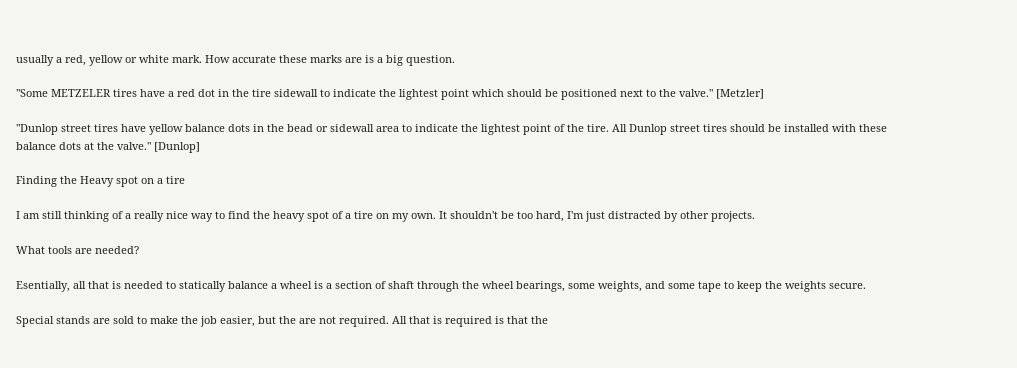usually a red, yellow or white mark. How accurate these marks are is a big question.

"Some METZELER tires have a red dot in the tire sidewall to indicate the lightest point which should be positioned next to the valve." [Metzler]

"Dunlop street tires have yellow balance dots in the bead or sidewall area to indicate the lightest point of the tire. All Dunlop street tires should be installed with these balance dots at the valve." [Dunlop]

Finding the Heavy spot on a tire

I am still thinking of a really nice way to find the heavy spot of a tire on my own. It shouldn't be too hard, I'm just distracted by other projects.

What tools are needed?

Esentially, all that is needed to statically balance a wheel is a section of shaft through the wheel bearings, some weights, and some tape to keep the weights secure.

Special stands are sold to make the job easier, but the are not required. All that is required is that the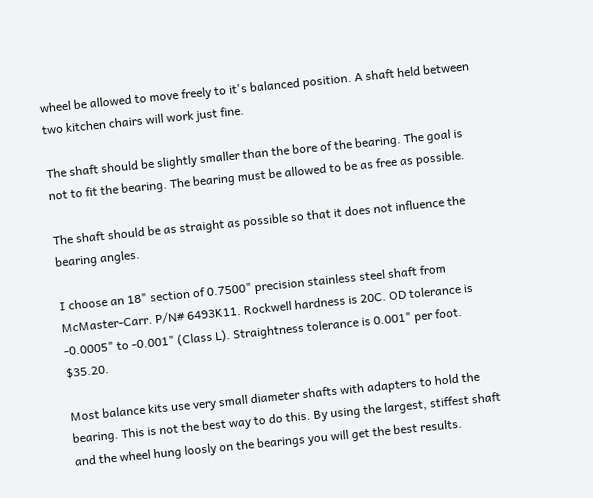wheel be allowed to move freely to it's balanced position. A shaft held between two kitchen chairs will work just fine.

The shaft should be slightly smaller than the bore of the bearing. The goal is not to fit the bearing. The bearing must be allowed to be as free as possible.

The shaft should be as straight as possible so that it does not influence the bearing angles.

I choose an 18" section of 0.7500" precision stainless steel shaft from McMaster-Carr. P/N# 6493K11. Rockwell hardness is 20C. OD tolerance is -0.0005" to -0.001" (Class L). Straightness tolerance is 0.001" per foot. $35.20.

Most balance kits use very small diameter shafts with adapters to hold the bearing. This is not the best way to do this. By using the largest, stiffest shaft and the wheel hung loosly on the bearings you will get the best results.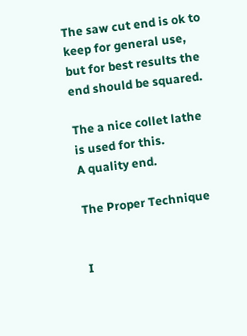The saw cut end is ok to keep for general use, but for best results the end should be squared.

The a nice collet lathe is used for this.
A quality end.

The Proper Technique


I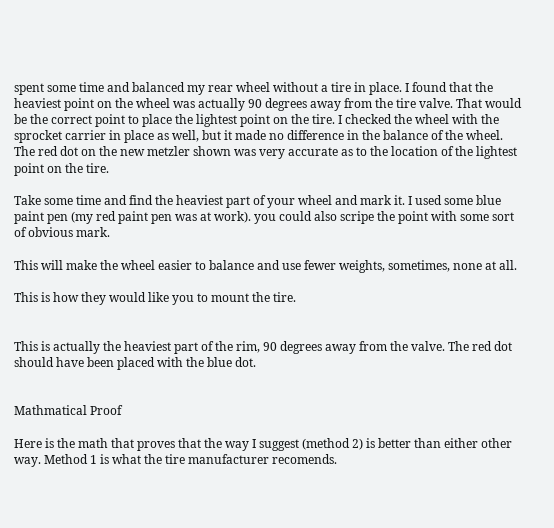spent some time and balanced my rear wheel without a tire in place. I found that the heaviest point on the wheel was actually 90 degrees away from the tire valve. That would be the correct point to place the lightest point on the tire. I checked the wheel with the sprocket carrier in place as well, but it made no difference in the balance of the wheel. The red dot on the new metzler shown was very accurate as to the location of the lightest point on the tire.

Take some time and find the heaviest part of your wheel and mark it. I used some blue paint pen (my red paint pen was at work). you could also scripe the point with some sort of obvious mark.

This will make the wheel easier to balance and use fewer weights, sometimes, none at all.

This is how they would like you to mount the tire.


This is actually the heaviest part of the rim, 90 degrees away from the valve. The red dot should have been placed with the blue dot.


Mathmatical Proof

Here is the math that proves that the way I suggest (method 2) is better than either other way. Method 1 is what the tire manufacturer recomends.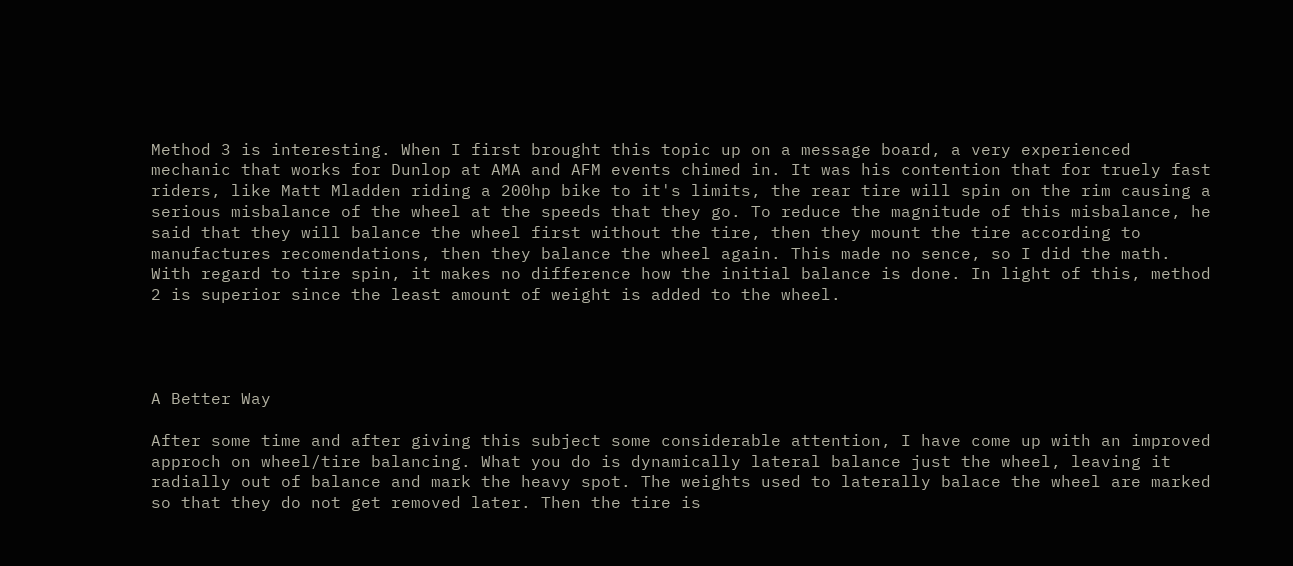Method 3 is interesting. When I first brought this topic up on a message board, a very experienced mechanic that works for Dunlop at AMA and AFM events chimed in. It was his contention that for truely fast riders, like Matt Mladden riding a 200hp bike to it's limits, the rear tire will spin on the rim causing a serious misbalance of the wheel at the speeds that they go. To reduce the magnitude of this misbalance, he said that they will balance the wheel first without the tire, then they mount the tire according to manufactures recomendations, then they balance the wheel again. This made no sence, so I did the math. With regard to tire spin, it makes no difference how the initial balance is done. In light of this, method 2 is superior since the least amount of weight is added to the wheel.




A Better Way

After some time and after giving this subject some considerable attention, I have come up with an improved approch on wheel/tire balancing. What you do is dynamically lateral balance just the wheel, leaving it radially out of balance and mark the heavy spot. The weights used to laterally balace the wheel are marked so that they do not get removed later. Then the tire is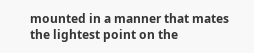mounted in a manner that mates the lightest point on the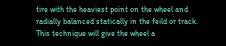tire with the heaviest point on the wheel and radially balanced statically in the feild or track. This technique will give the wheel a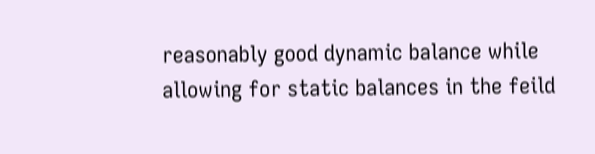reasonably good dynamic balance while allowing for static balances in the feild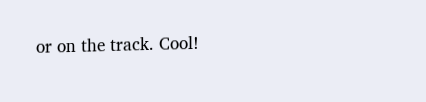or on the track. Cool!